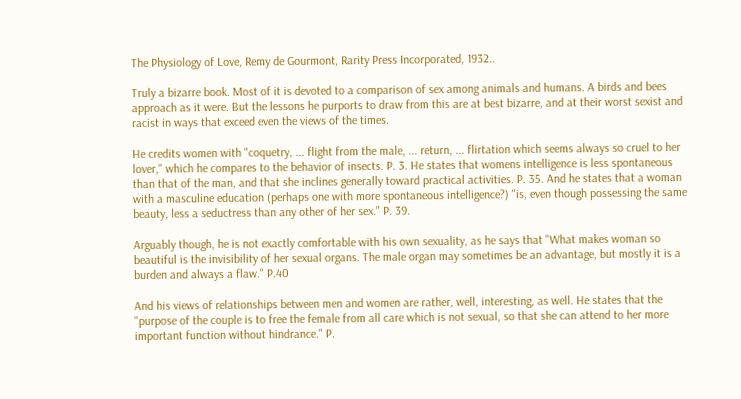The Physiology of Love, Remy de Gourmont, Rarity Press Incorporated, 1932..

Truly a bizarre book. Most of it is devoted to a comparison of sex among animals and humans. A birds and bees approach as it were. But the lessons he purports to draw from this are at best bizarre, and at their worst sexist and racist in ways that exceed even the views of the times.

He credits women with "coquetry, ... flight from the male, ... return, ... flirtation which seems always so cruel to her lover," which he compares to the behavior of insects. P. 3. He states that womens intelligence is less spontaneous than that of the man, and that she inclines generally toward practical activities. P. 35. And he states that a woman with a masculine education (perhaps one with more spontaneous intelligence?) "is, even though possessing the same beauty, less a seductress than any other of her sex." P. 39.

Arguably though, he is not exactly comfortable with his own sexuality, as he says that "What makes woman so beautiful is the invisibility of her sexual organs. The male organ may sometimes be an advantage, but mostly it is a burden and always a flaw." P.40

And his views of relationships between men and women are rather, well, interesting, as well. He states that the "purpose of the couple is to free the female from all care which is not sexual, so that she can attend to her more important function without hindrance." P.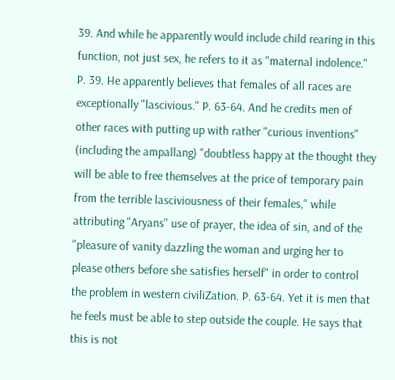39. And while he apparently would include child rearing in this function, not just sex, he refers to it as "maternal indolence." P. 39. He apparently believes that females of all races are exceptionally "lascivious." P. 63-64. And he credits men of other races with putting up with rather "curious inventions" (including the ampallang) "doubtless happy at the thought they will be able to free themselves at the price of temporary pain from the terrible lasciviousness of their females," while attributing "Aryans" use of prayer, the idea of sin, and of the "pleasure of vanity dazzling the woman and urging her to please others before she satisfies herself" in order to control the problem in western civiliZation. P. 63-64. Yet it is men that he feels must be able to step outside the couple. He says that this is not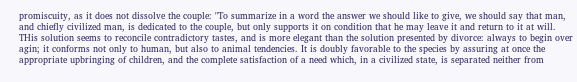promiscuity, as it does not dissolve the couple: "To summarize in a word the answer we should like to give, we should say that man, and chiefly civilized man, is dedicated to the couple, but only supports it on condition that he may leave it and return to it at will. THis solution seems to reconcile contradictory tastes, and is more elegant than the solution presented by divorce: always to begin over agin; it conforms not only to human, but also to animal tendencies. It is doubly favorable to the species by assuring at once the appropriate upbringing of children, and the complete satisfaction of a need which, in a civilized state, is separated neither from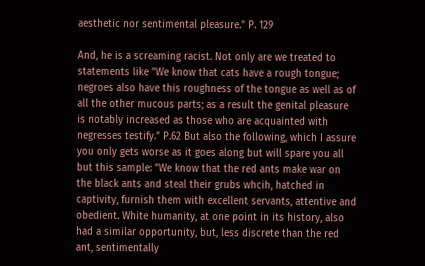aesthetic nor sentimental pleasure." P. 129

And, he is a screaming racist. Not only are we treated to statements like "We know that cats have a rough tongue; negroes also have this roughness of the tongue as well as of all the other mucous parts; as a result the genital pleasure is notably increased as those who are acquainted with negresses testify." P.62 But also the following, which I assure you only gets worse as it goes along but will spare you all but this sample: "We know that the red ants make war on the black ants and steal their grubs whcih, hatched in captivity, furnish them with excellent servants, attentive and obedient. White humanity, at one point in its history, also had a similar opportunity, but, less discrete than the red ant, sentimentally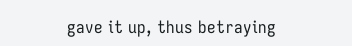gave it up, thus betraying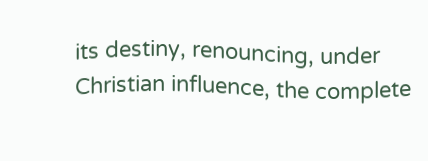its destiny, renouncing, under Christian influence, the complete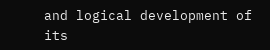and logical development of its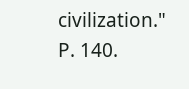civilization." P. 140.